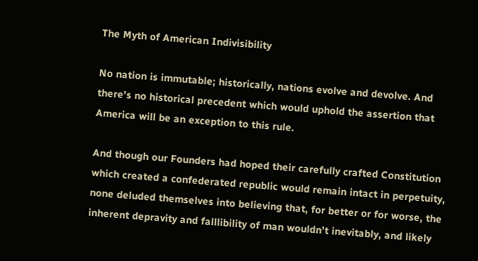The Myth of American Indivisibility

No nation is immutable; historically, nations evolve and devolve. And there’s no historical precedent which would uphold the assertion that America will be an exception to this rule.

And though our Founders had hoped their carefully crafted Constitution which created a confederated republic would remain intact in perpetuity, none deluded themselves into believing that, for better or for worse, the inherent depravity and falllibility of man wouldn’t inevitably, and likely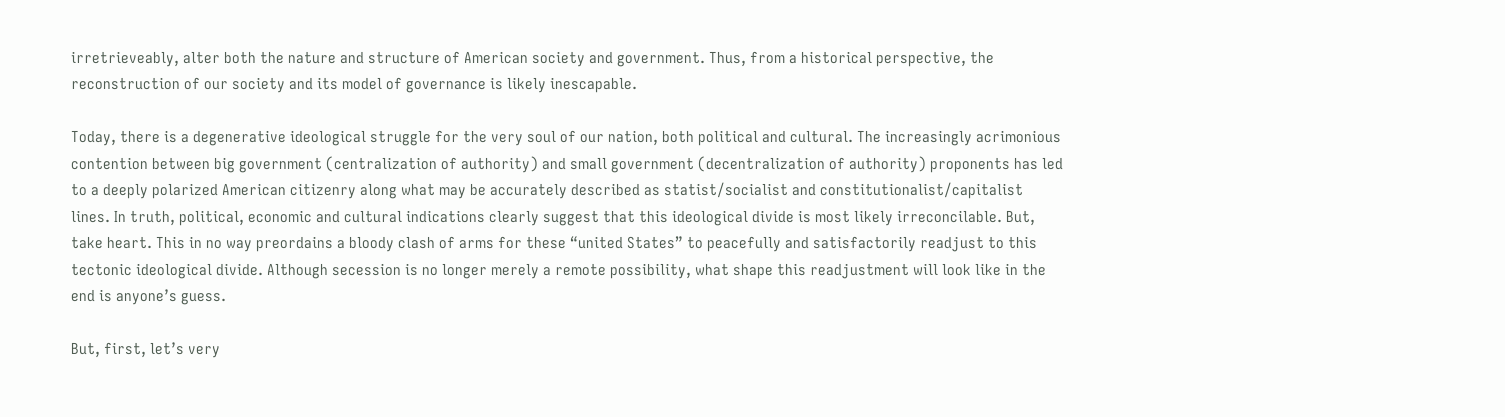irretrieveably, alter both the nature and structure of American society and government. Thus, from a historical perspective, the reconstruction of our society and its model of governance is likely inescapable.

Today, there is a degenerative ideological struggle for the very soul of our nation, both political and cultural. The increasingly acrimonious contention between big government (centralization of authority) and small government (decentralization of authority) proponents has led to a deeply polarized American citizenry along what may be accurately described as statist/socialist and constitutionalist/capitalist lines. In truth, political, economic and cultural indications clearly suggest that this ideological divide is most likely irreconcilable. But, take heart. This in no way preordains a bloody clash of arms for these “united States” to peacefully and satisfactorily readjust to this tectonic ideological divide. Although secession is no longer merely a remote possibility, what shape this readjustment will look like in the end is anyone’s guess.

But, first, let’s very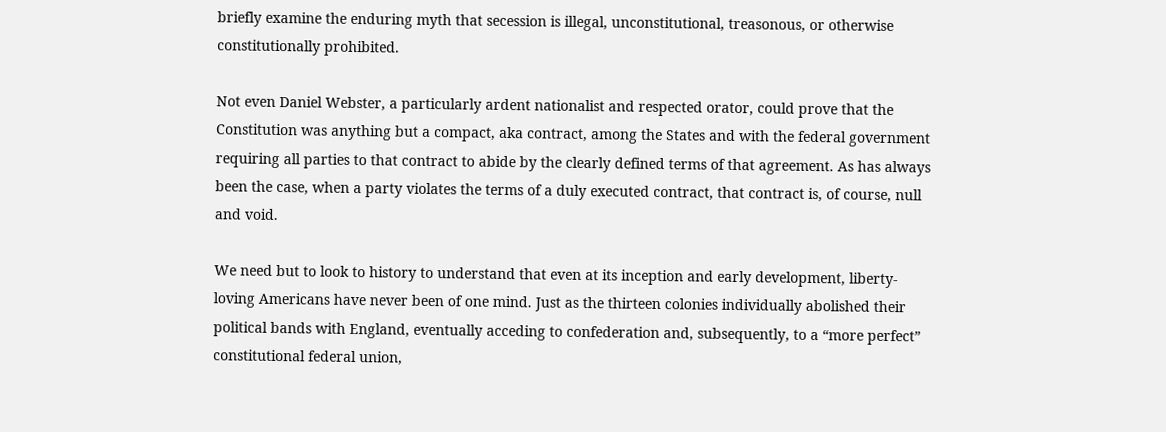briefly examine the enduring myth that secession is illegal, unconstitutional, treasonous, or otherwise constitutionally prohibited.

Not even Daniel Webster, a particularly ardent nationalist and respected orator, could prove that the Constitution was anything but a compact, aka contract, among the States and with the federal government requiring all parties to that contract to abide by the clearly defined terms of that agreement. As has always been the case, when a party violates the terms of a duly executed contract, that contract is, of course, null and void.

We need but to look to history to understand that even at its inception and early development, liberty-loving Americans have never been of one mind. Just as the thirteen colonies individually abolished their political bands with England, eventually acceding to confederation and, subsequently, to a “more perfect” constitutional federal union,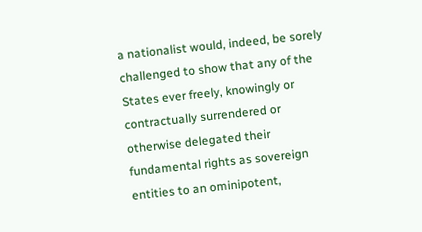a nationalist would, indeed, be sorely challenged to show that any of the States ever freely, knowingly or contractually surrendered or otherwise delegated their fundamental rights as sovereign entities to an ominipotent,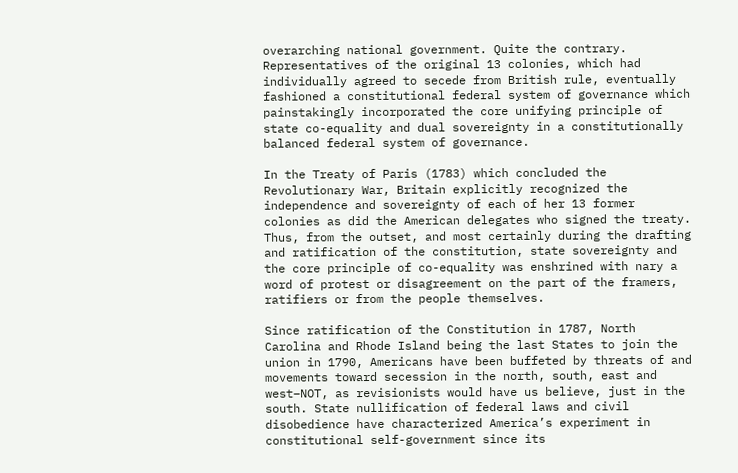overarching national government. Quite the contrary. Representatives of the original 13 colonies, which had individually agreed to secede from British rule, eventually fashioned a constitutional federal system of governance which painstakingly incorporated the core unifying principle of state co-equality and dual sovereignty in a constitutionally balanced federal system of governance.

In the Treaty of Paris (1783) which concluded the Revolutionary War, Britain explicitly recognized the independence and sovereignty of each of her 13 former colonies as did the American delegates who signed the treaty. Thus, from the outset, and most certainly during the drafting and ratification of the constitution, state sovereignty and the core principle of co-equality was enshrined with nary a word of protest or disagreement on the part of the framers, ratifiers or from the people themselves.

Since ratification of the Constitution in 1787, North Carolina and Rhode Island being the last States to join the union in 1790, Americans have been buffeted by threats of and movements toward secession in the north, south, east and west–NOT, as revisionists would have us believe, just in the south. State nullification of federal laws and civil disobedience have characterized America’s experiment in constitutional self-government since its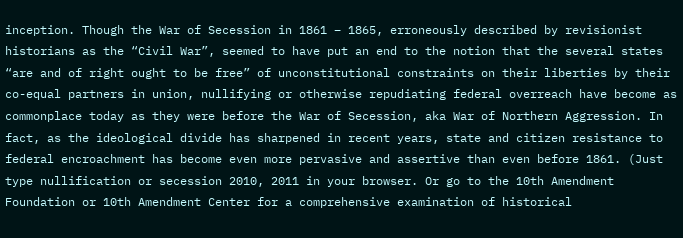inception. Though the War of Secession in 1861 – 1865, erroneously described by revisionist historians as the “Civil War”, seemed to have put an end to the notion that the several states “are and of right ought to be free” of unconstitutional constraints on their liberties by their co-equal partners in union, nullifying or otherwise repudiating federal overreach have become as commonplace today as they were before the War of Secession, aka War of Northern Aggression. In fact, as the ideological divide has sharpened in recent years, state and citizen resistance to federal encroachment has become even more pervasive and assertive than even before 1861. (Just type nullification or secession 2010, 2011 in your browser. Or go to the 10th Amendment Foundation or 10th Amendment Center for a comprehensive examination of historical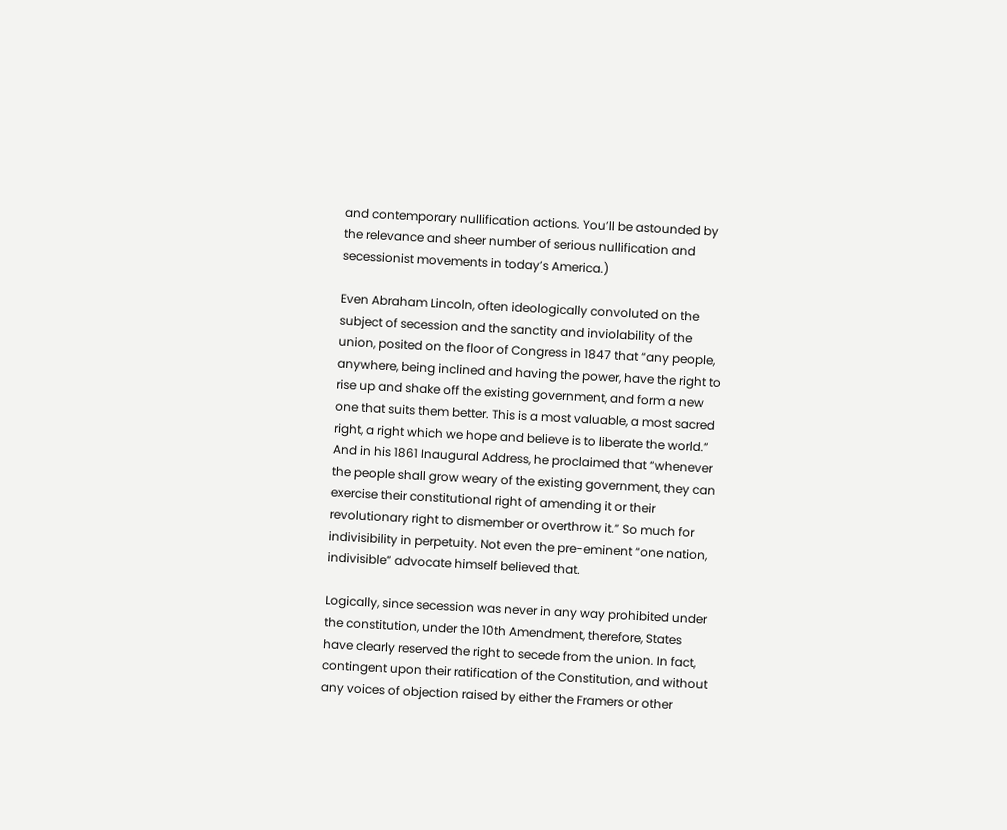and contemporary nullification actions. You’ll be astounded by the relevance and sheer number of serious nullification and secessionist movements in today’s America.)

Even Abraham Lincoln, often ideologically convoluted on the subject of secession and the sanctity and inviolability of the union, posited on the floor of Congress in 1847 that “any people, anywhere, being inclined and having the power, have the right to rise up and shake off the existing government, and form a new one that suits them better. This is a most valuable, a most sacred right, a right which we hope and believe is to liberate the world.” And in his 1861 Inaugural Address, he proclaimed that “whenever the people shall grow weary of the existing government, they can exercise their constitutional right of amending it or their revolutionary right to dismember or overthrow it.” So much for indivisibility in perpetuity. Not even the pre-eminent “one nation, indivisible” advocate himself believed that.

Logically, since secession was never in any way prohibited under the constitution, under the 10th Amendment, therefore, States have clearly reserved the right to secede from the union. In fact, contingent upon their ratification of the Constitution, and without any voices of objection raised by either the Framers or other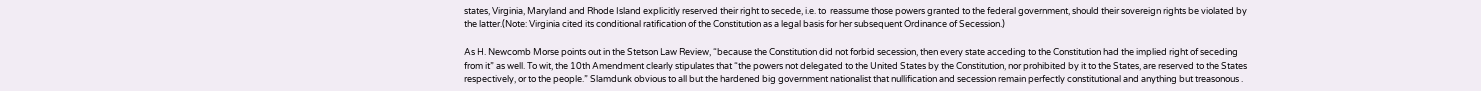states, Virginia, Maryland and Rhode Island explicitly reserved their right to secede, i.e. to  reassume those powers granted to the federal government, should their sovereign rights be violated by the latter.(Note: Virginia cited its conditional ratification of the Constitution as a legal basis for her subsequent Ordinance of Secession.)

As H. Newcomb Morse points out in the Stetson Law Review, “because the Constitution did not forbid secession, then every state acceding to the Constitution had the implied right of seceding from it” as well. To wit, the 10th Amendment clearly stipulates that “the powers not delegated to the United States by the Constitution, nor prohibited by it to the States, are reserved to the States respectively, or to the people.” Slamdunk obvious to all but the hardened big government nationalist that nullification and secession remain perfectly constitutional and anything but treasonous .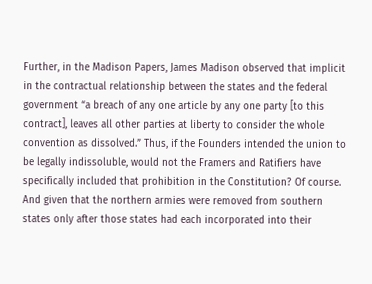Further, in the Madison Papers, James Madison observed that implicit in the contractual relationship between the states and the federal government “a breach of any one article by any one party [to this contract], leaves all other parties at liberty to consider the whole convention as dissolved.” Thus, if the Founders intended the union to be legally indissoluble, would not the Framers and Ratifiers have specifically included that prohibition in the Constitution? Of course. And given that the northern armies were removed from southern states only after those states had each incorporated into their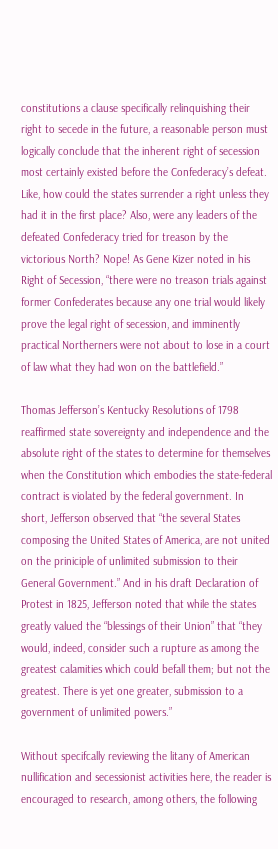constitutions a clause specifically relinquishing their right to secede in the future, a reasonable person must logically conclude that the inherent right of secession most certainly existed before the Confederacy’s defeat. Like, how could the states surrender a right unless they had it in the first place? Also, were any leaders of the defeated Confederacy tried for treason by the victorious North? Nope! As Gene Kizer noted in his Right of Secession, “there were no treason trials against former Confederates because any one trial would likely prove the legal right of secession, and imminently practical Northerners were not about to lose in a court of law what they had won on the battlefield.”

Thomas Jefferson’s Kentucky Resolutions of 1798 reaffirmed state sovereignty and independence and the absolute right of the states to determine for themselves when the Constitution which embodies the state-federal contract is violated by the federal government. In short, Jefferson observed that “the several States composing the United States of America, are not united on the priniciple of unlimited submission to their General Government.” And in his draft Declaration of Protest in 1825, Jefferson noted that while the states greatly valued the “blessings of their Union” that “they would, indeed, consider such a rupture as among the greatest calamities which could befall them; but not the greatest. There is yet one greater, submission to a government of unlimited powers.”

Without specifcally reviewing the litany of American nullification and secessionist activities here, the reader is encouraged to research, among others, the following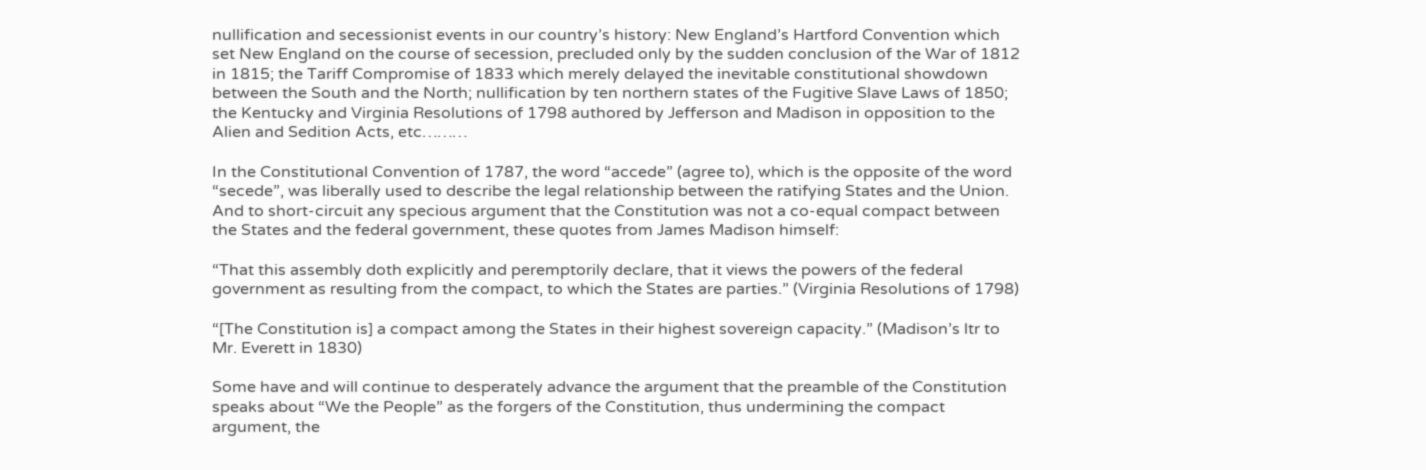nullification and secessionist events in our country’s history: New England’s Hartford Convention which set New England on the course of secession, precluded only by the sudden conclusion of the War of 1812 in 1815; the Tariff Compromise of 1833 which merely delayed the inevitable constitutional showdown between the South and the North; nullification by ten northern states of the Fugitive Slave Laws of 1850; the Kentucky and Virginia Resolutions of 1798 authored by Jefferson and Madison in opposition to the Alien and Sedition Acts, etc………

In the Constitutional Convention of 1787, the word “accede” (agree to), which is the opposite of the word “secede”, was liberally used to describe the legal relationship between the ratifying States and the Union. And to short-circuit any specious argument that the Constitution was not a co-equal compact between the States and the federal government, these quotes from James Madison himself:

“That this assembly doth explicitly and peremptorily declare, that it views the powers of the federal
government as resulting from the compact, to which the States are parties.” (Virginia Resolutions of 1798)

“[The Constitution is] a compact among the States in their highest sovereign capacity.” (Madison’s ltr to Mr. Everett in 1830)

Some have and will continue to desperately advance the argument that the preamble of the Constitution speaks about “We the People” as the forgers of the Constitution, thus undermining the compact argument, the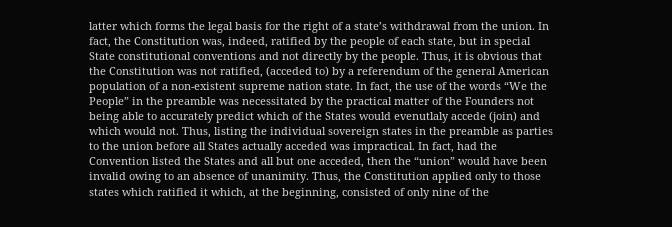latter which forms the legal basis for the right of a state’s withdrawal from the union. In fact, the Constitution was, indeed, ratified by the people of each state, but in special State constitutional conventions and not directly by the people. Thus, it is obvious that the Constitution was not ratified, (acceded to) by a referendum of the general American population of a non-existent supreme nation state. In fact, the use of the words “We the People” in the preamble was necessitated by the practical matter of the Founders not being able to accurately predict which of the States would evenutlaly accede (join) and which would not. Thus, listing the individual sovereign states in the preamble as parties to the union before all States actually acceded was impractical. In fact, had the Convention listed the States and all but one acceded, then the “union” would have been invalid owing to an absence of unanimity. Thus, the Constitution applied only to those states which ratified it which, at the beginning, consisted of only nine of the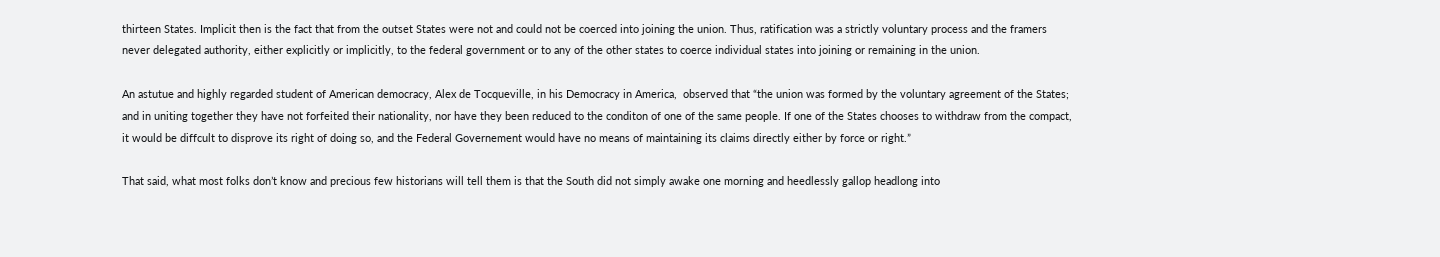thirteen States. Implicit then is the fact that from the outset States were not and could not be coerced into joining the union. Thus, ratification was a strictly voluntary process and the framers never delegated authority, either explicitly or implicitly, to the federal government or to any of the other states to coerce individual states into joining or remaining in the union.

An astutue and highly regarded student of American democracy, Alex de Tocqueville, in his Democracy in America,  observed that “the union was formed by the voluntary agreement of the States; and in uniting together they have not forfeited their nationality, nor have they been reduced to the conditon of one of the same people. If one of the States chooses to withdraw from the compact, it would be diffcult to disprove its right of doing so, and the Federal Governement would have no means of maintaining its claims directly either by force or right.”

That said, what most folks don’t know and precious few historians will tell them is that the South did not simply awake one morning and heedlessly gallop headlong into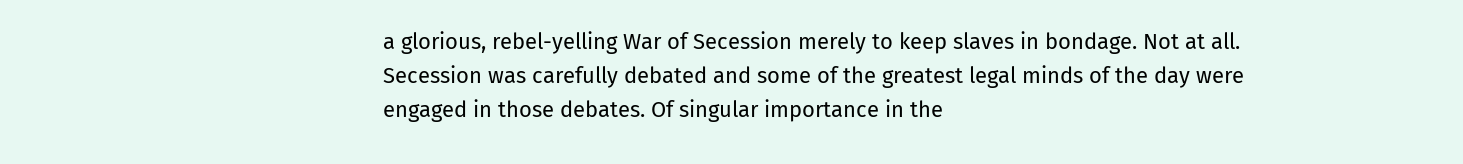a glorious, rebel-yelling War of Secession merely to keep slaves in bondage. Not at all. Secession was carefully debated and some of the greatest legal minds of the day were engaged in those debates. Of singular importance in the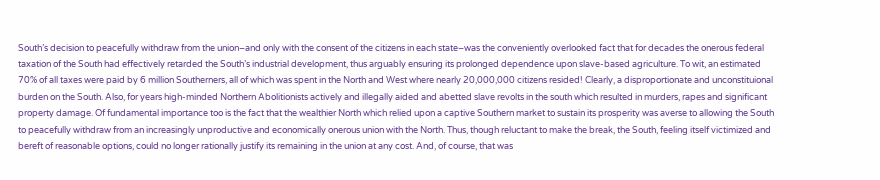South’s decision to peacefully withdraw from the union–and only with the consent of the citizens in each state–was the conveniently overlooked fact that for decades the onerous federal taxation of the South had effectively retarded the South’s industrial development, thus arguably ensuring its prolonged dependence upon slave-based agriculture. To wit, an estimated 70% of all taxes were paid by 6 million Southerners, all of which was spent in the North and West where nearly 20,000,000 citizens resided! Clearly, a disproportionate and unconstituional burden on the South. Also, for years high-minded Northern Abolitionists actively and illegally aided and abetted slave revolts in the south which resulted in murders, rapes and significant property damage. Of fundamental importance too is the fact that the wealthier North which relied upon a captive Southern market to sustain its prosperity was averse to allowing the South to peacefully withdraw from an increasingly unproductive and economically onerous union with the North. Thus, though reluctant to make the break, the South, feeling itself victimized and bereft of reasonable options, could no longer rationally justify its remaining in the union at any cost. And, of course, that was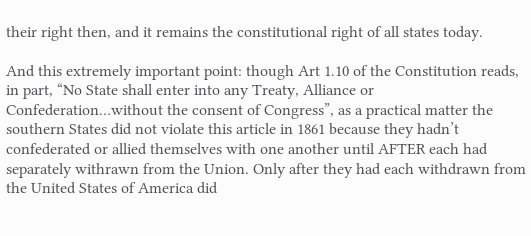their right then, and it remains the constitutional right of all states today.

And this extremely important point: though Art 1.10 of the Constitution reads, in part, “No State shall enter into any Treaty, Alliance or Confederation…without the consent of Congress”, as a practical matter the southern States did not violate this article in 1861 because they hadn’t confederated or allied themselves with one another until AFTER each had separately withrawn from the Union. Only after they had each withdrawn from the United States of America did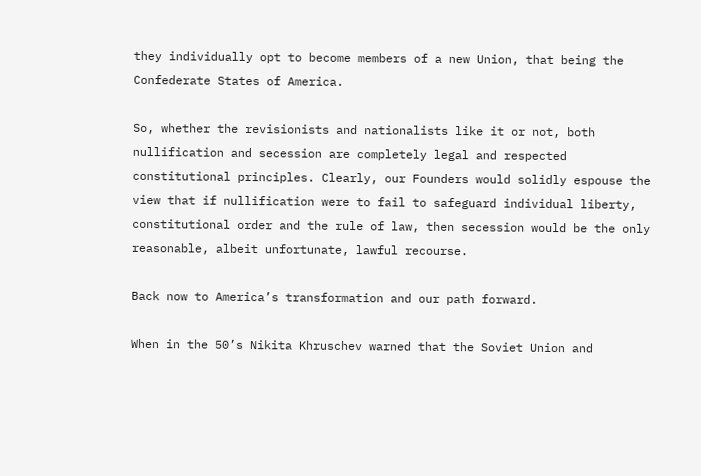they individually opt to become members of a new Union, that being the Confederate States of America.

So, whether the revisionists and nationalists like it or not, both nullification and secession are completely legal and respected constitutional principles. Clearly, our Founders would solidly espouse the view that if nullification were to fail to safeguard individual liberty, constitutional order and the rule of law, then secession would be the only reasonable, albeit unfortunate, lawful recourse.

Back now to America’s transformation and our path forward.

When in the 50’s Nikita Khruschev warned that the Soviet Union and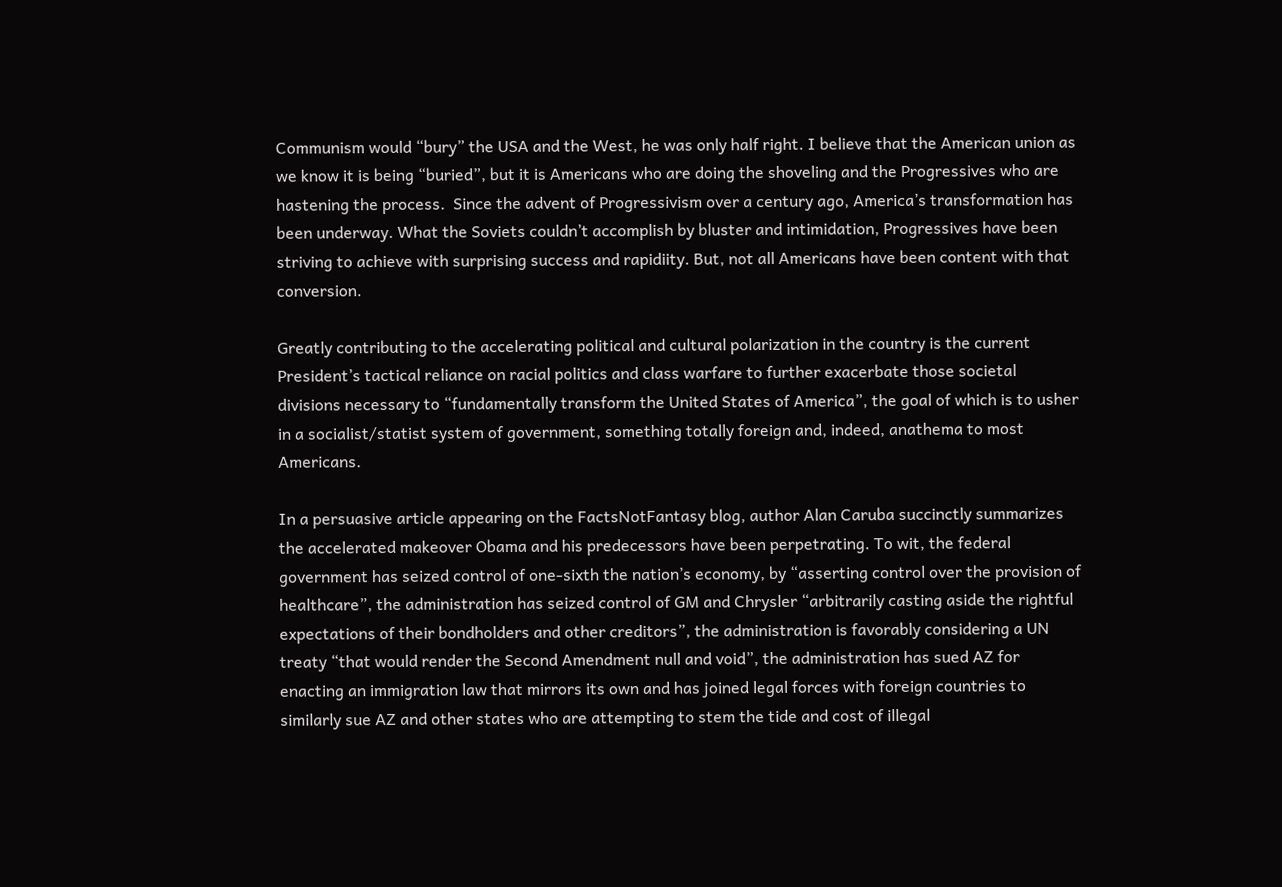Communism would “bury” the USA and the West, he was only half right. I believe that the American union as we know it is being “buried”, but it is Americans who are doing the shoveling and the Progressives who are hastening the process.  Since the advent of Progressivism over a century ago, America’s transformation has been underway. What the Soviets couldn’t accomplish by bluster and intimidation, Progressives have been striving to achieve with surprising success and rapidiity. But, not all Americans have been content with that conversion.

Greatly contributing to the accelerating political and cultural polarization in the country is the current President’s tactical reliance on racial politics and class warfare to further exacerbate those societal divisions necessary to “fundamentally transform the United States of America”, the goal of which is to usher in a socialist/statist system of government, something totally foreign and, indeed, anathema to most Americans.

In a persuasive article appearing on the FactsNotFantasy blog, author Alan Caruba succinctly summarizes the accelerated makeover Obama and his predecessors have been perpetrating. To wit, the federal government has seized control of one-sixth the nation’s economy, by “asserting control over the provision of healthcare”, the administration has seized control of GM and Chrysler “arbitrarily casting aside the rightful expectations of their bondholders and other creditors”, the administration is favorably considering a UN treaty “that would render the Second Amendment null and void”, the administration has sued AZ for enacting an immigration law that mirrors its own and has joined legal forces with foreign countries to similarly sue AZ and other states who are attempting to stem the tide and cost of illegal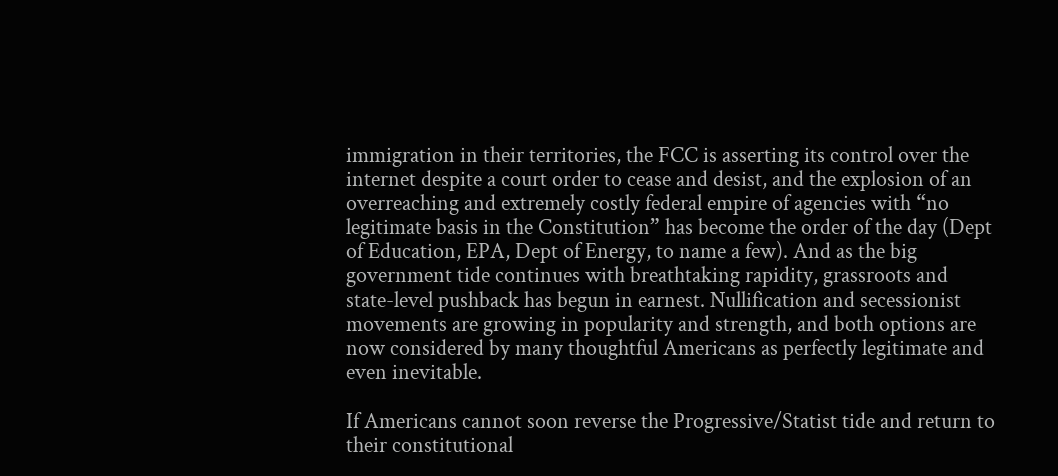immigration in their territories, the FCC is asserting its control over the internet despite a court order to cease and desist, and the explosion of an overreaching and extremely costly federal empire of agencies with “no legitimate basis in the Constitution” has become the order of the day (Dept of Education, EPA, Dept of Energy, to name a few). And as the big government tide continues with breathtaking rapidity, grassroots and state-level pushback has begun in earnest. Nullification and secessionist movements are growing in popularity and strength, and both options are now considered by many thoughtful Americans as perfectly legitimate and even inevitable.

If Americans cannot soon reverse the Progressive/Statist tide and return to their constitutional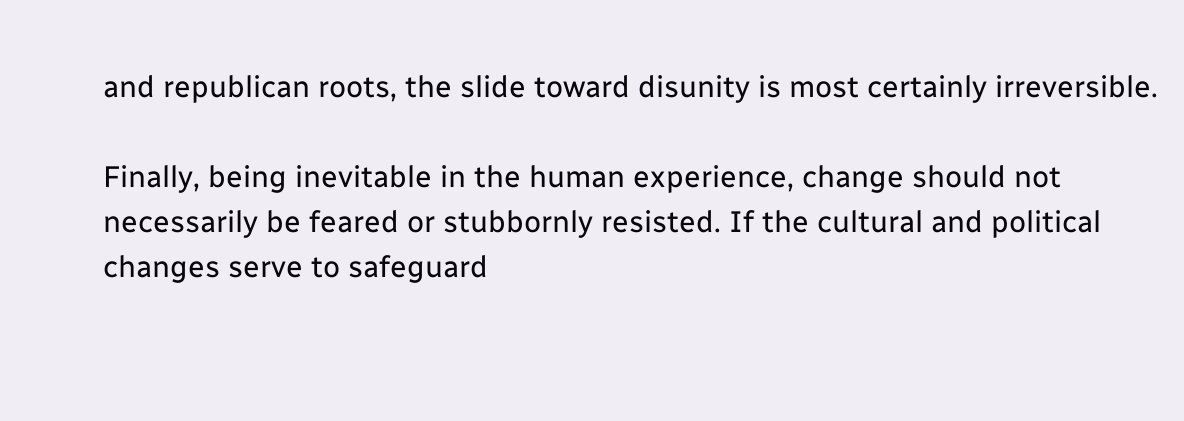and republican roots, the slide toward disunity is most certainly irreversible.

Finally, being inevitable in the human experience, change should not necessarily be feared or stubbornly resisted. If the cultural and political changes serve to safeguard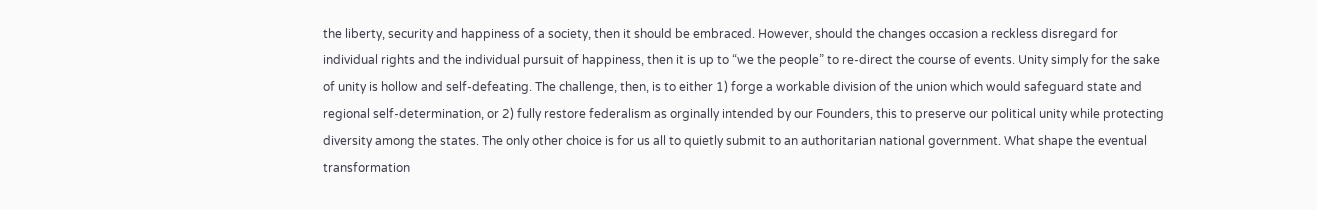the liberty, security and happiness of a society, then it should be embraced. However, should the changes occasion a reckless disregard for individual rights and the individual pursuit of happiness, then it is up to “we the people” to re-direct the course of events. Unity simply for the sake of unity is hollow and self-defeating. The challenge, then, is to either 1) forge a workable division of the union which would safeguard state and regional self-determination, or 2) fully restore federalism as orginally intended by our Founders, this to preserve our political unity while protecting diversity among the states. The only other choice is for us all to quietly submit to an authoritarian national government. What shape the eventual transformation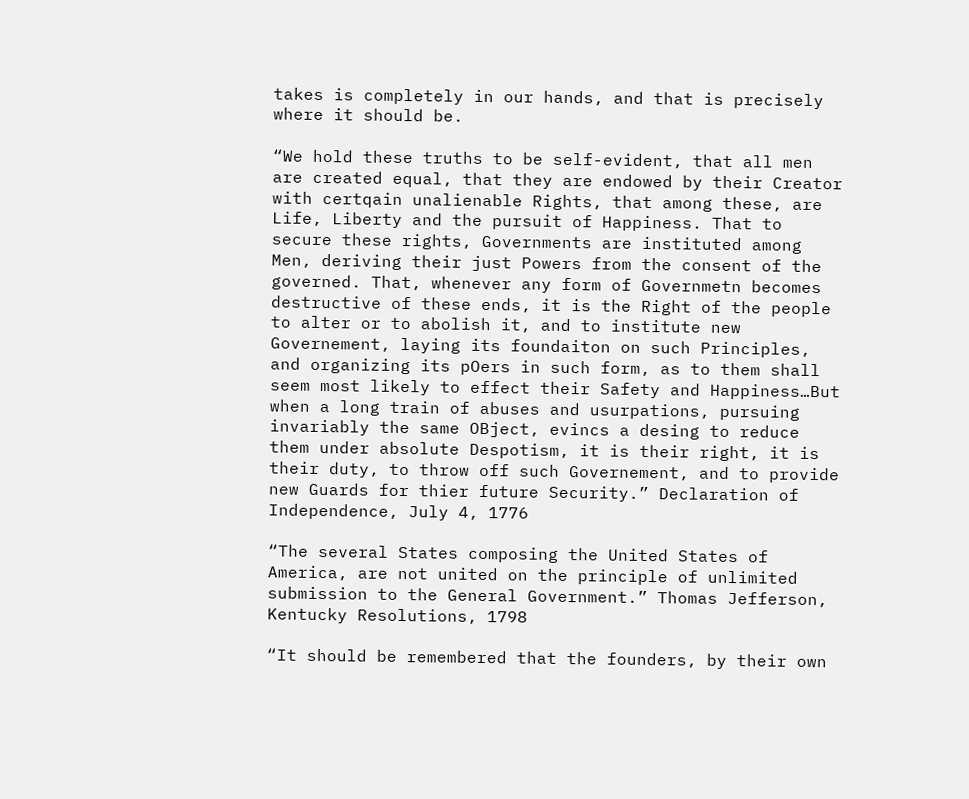takes is completely in our hands, and that is precisely where it should be.

“We hold these truths to be self-evident, that all men are created equal, that they are endowed by their Creator with certqain unalienable Rights, that among these, are Life, Liberty and the pursuit of Happiness. That to secure these rights, Governments are instituted among Men, deriving their just Powers from the consent of the governed. That, whenever any form of Governmetn becomes destructive of these ends, it is the Right of the people to alter or to abolish it, and to institute new Governement, laying its foundaiton on such Principles, and organizing its pOers in such form, as to them shall seem most likely to effect their Safety and Happiness…But when a long train of abuses and usurpations, pursuing invariably the same OBject, evincs a desing to reduce them under absolute Despotism, it is their right, it is their duty, to throw off such Governement, and to provide new Guards for thier future Security.” Declaration of Independence, July 4, 1776

“The several States composing the United States of America, are not united on the principle of unlimited submission to the General Government.” Thomas Jefferson, Kentucky Resolutions, 1798

“It should be remembered that the founders, by their own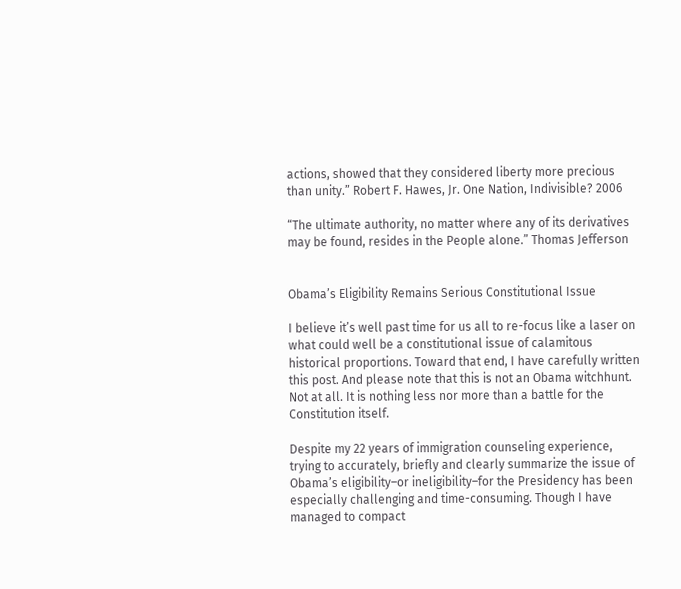actions, showed that they considered liberty more precious than unity.” Robert F. Hawes, Jr. One Nation, Indivisible? 2006

“The ultimate authority, no matter where any of its derivatives may be found, resides in the People alone.” Thomas Jefferson


Obama’s Eligibility Remains Serious Constitutional Issue

I believe it’s well past time for us all to re-focus like a laser on what could well be a constitutional issue of calamitous historical proportions. Toward that end, I have carefully written this post. And please note that this is not an Obama witchhunt. Not at all. It is nothing less nor more than a battle for the Constitution itself.

Despite my 22 years of immigration counseling experience, trying to accurately, briefly and clearly summarize the issue of Obama’s eligibility–or ineligibility–for the Presidency has been especially challenging and time-consuming. Though I have managed to compact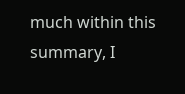much within this summary, I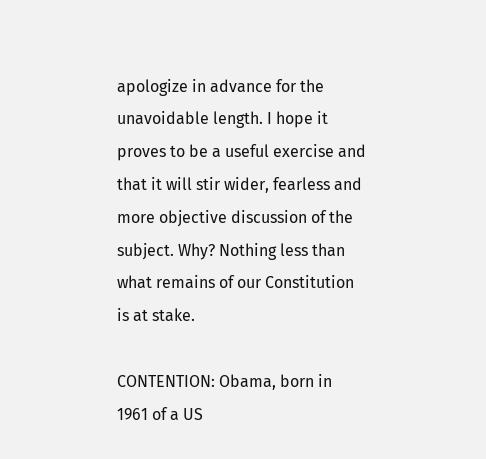apologize in advance for the unavoidable length. I hope it proves to be a useful exercise and that it will stir wider, fearless and more objective discussion of the subject. Why? Nothing less than what remains of our Constitution is at stake.

CONTENTION: Obama, born in 1961 of a US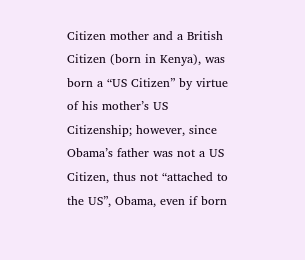Citizen mother and a British Citizen (born in Kenya), was born a “US Citizen” by virtue of his mother’s US Citizenship; however, since Obama’s father was not a US Citizen, thus not “attached to the US”, Obama, even if born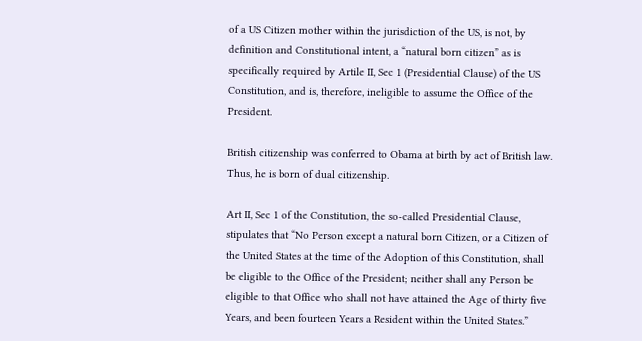of a US Citizen mother within the jurisdiction of the US, is not, by definition and Constitutional intent, a “natural born citizen” as is specifically required by Artile II, Sec 1 (Presidential Clause) of the US Constitution, and is, therefore, ineligible to assume the Office of the President.

British citizenship was conferred to Obama at birth by act of British law. Thus, he is born of dual citizenship.

Art II, Sec 1 of the Constitution, the so-called Presidential Clause, stipulates that “No Person except a natural born Citizen, or a Citizen of the United States at the time of the Adoption of this Constitution, shall be eligible to the Office of the President; neither shall any Person be eligible to that Office who shall not have attained the Age of thirty five Years, and been fourteen Years a Resident within the United States.”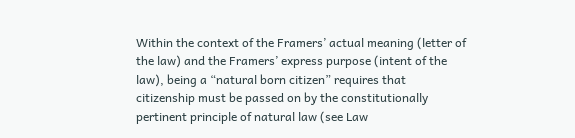Within the context of the Framers’ actual meaning (letter of the law) and the Framers’ express purpose (intent of the law), being a “natural born citizen” requires that citizenship must be passed on by the constitutionally pertinent principle of natural law (see Law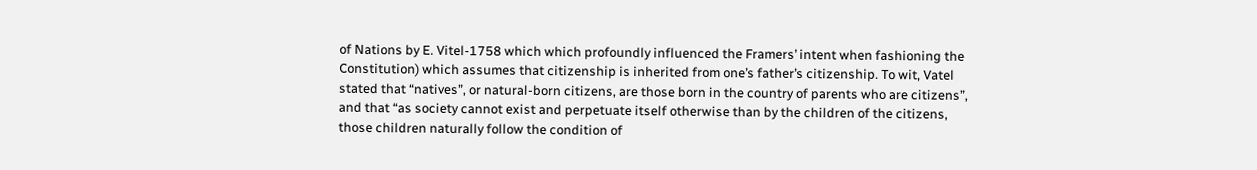of Nations by E. Vitel-1758 which which profoundly influenced the Framers’ intent when fashioning the Constitution) which assumes that citizenship is inherited from one’s father’s citizenship. To wit, Vatel stated that “natives”, or natural-born citizens, are those born in the country of parents who are citizens”, and that “as society cannot exist and perpetuate itself otherwise than by the children of the citizens, those children naturally follow the condition of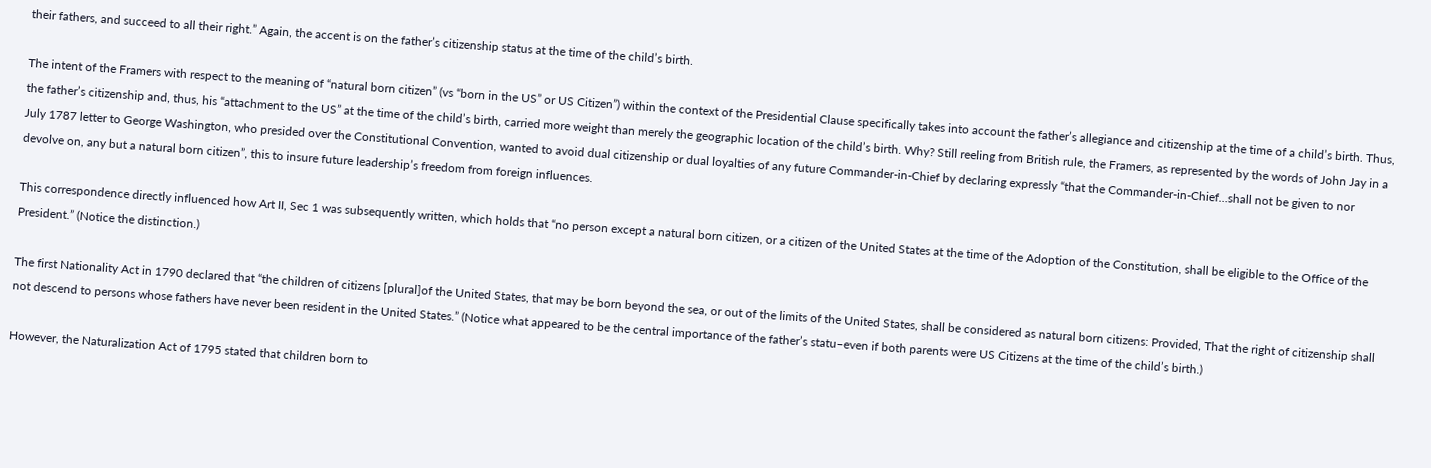their fathers, and succeed to all their right.” Again, the accent is on the father’s citizenship status at the time of the child’s birth.

The intent of the Framers with respect to the meaning of “natural born citizen” (vs “born in the US” or US Citizen”) within the context of the Presidential Clause specifically takes into account the father’s allegiance and citizenship at the time of a child’s birth. Thus, the father’s citizenship and, thus, his “attachment to the US” at the time of the child’s birth, carried more weight than merely the geographic location of the child’s birth. Why? Still reeling from British rule, the Framers, as represented by the words of John Jay in a July 1787 letter to George Washington, who presided over the Constitutional Convention, wanted to avoid dual citizenship or dual loyalties of any future Commander-in-Chief by declaring expressly “that the Commander-in-Chief…shall not be given to nor devolve on, any but a natural born citizen”, this to insure future leadership’s freedom from foreign influences.

This correspondence directly influenced how Art II, Sec 1 was subsequently written, which holds that “no person except a natural born citizen, or a citizen of the United States at the time of the Adoption of the Constitution, shall be eligible to the Office of the President.” (Notice the distinction.)

The first Nationality Act in 1790 declared that “the children of citizens [plural]of the United States, that may be born beyond the sea, or out of the limits of the United States, shall be considered as natural born citizens: Provided, That the right of citizenship shall not descend to persons whose fathers have never been resident in the United States.” (Notice what appeared to be the central importance of the father’s statu–even if both parents were US Citizens at the time of the child’s birth.)

However, the Naturalization Act of 1795 stated that children born to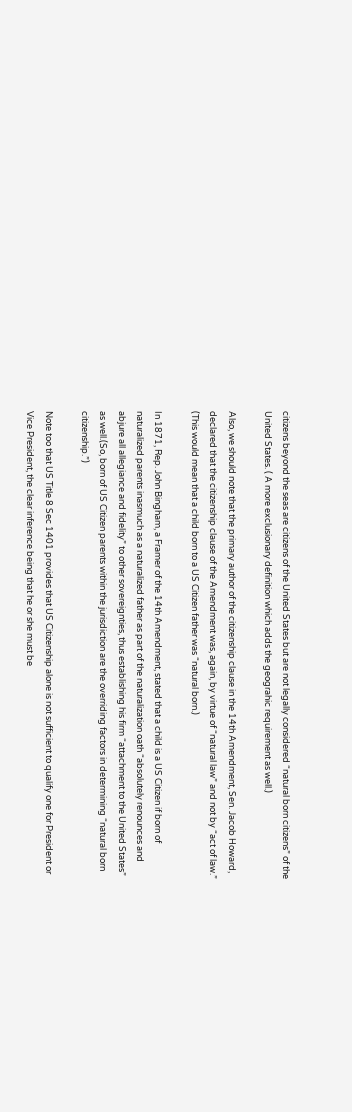citizens beyond the seas are citizens of the United States but are not legally considered “natural born citizens” of the United States. ( A more exclusionary definition which adds the geograhic requirement as well.)

Also, we should note that the primary author of the citizenship clause in the 14th Amendment, Sen. Jacob Howard, declared that the citizenship clause of the Amendment was, again, by virtue of “natural law” and not by “act of law.” (This would mean that a child born to a US Citizen father was “natural born.)

In 1871, Rep. John Bingham, a Framer of the 14th Amendment, stated that a child is a US Citizen if born of naturalized parents inasmuch as a naturalized father as part of the naturalization oath “absolutely renounces and abjure all allegiance and fidelity” to other sovereignties, thus establishing his firm “attachment to the United States” as well.(So, born of US Citizen parents within the jurisdiction are the overriding factors in determining “natural born citizenship.”)

Note too that US Title 8 Sec 1401 provides that US Citizenship alone is not sufficient to qualify one for President or Vice President, the clear inference being that he or she must be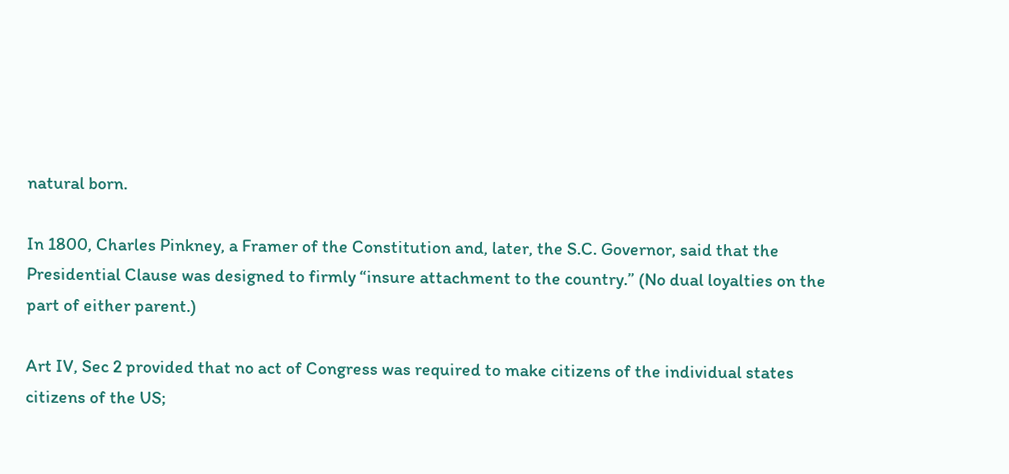natural born.

In 1800, Charles Pinkney, a Framer of the Constitution and, later, the S.C. Governor, said that the Presidential Clause was designed to firmly “insure attachment to the country.” (No dual loyalties on the part of either parent.)

Art IV, Sec 2 provided that no act of Congress was required to make citizens of the individual states citizens of the US;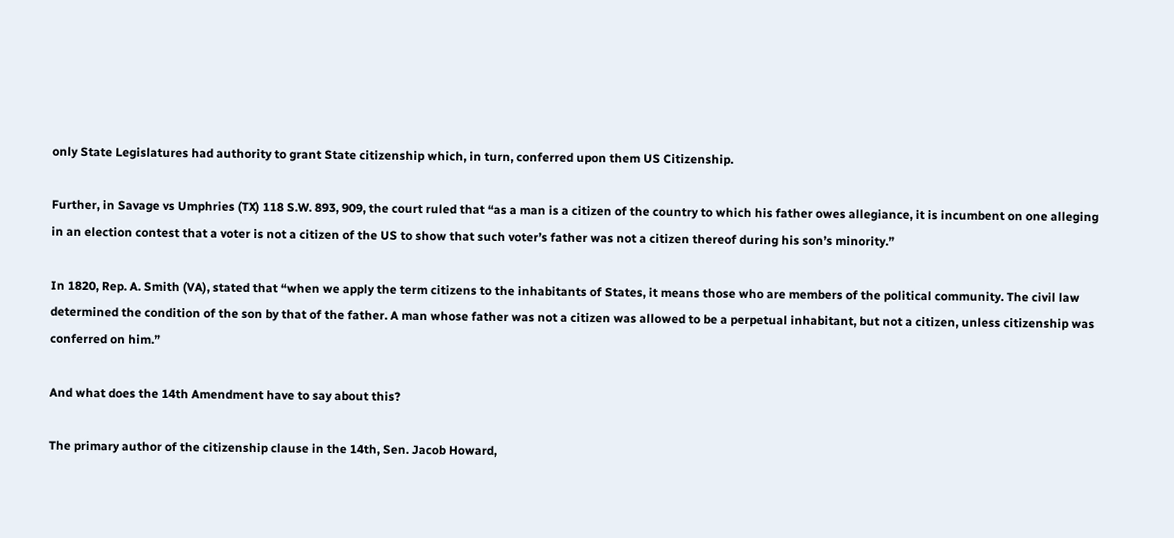only State Legislatures had authority to grant State citizenship which, in turn, conferred upon them US Citizenship.

Further, in Savage vs Umphries (TX) 118 S.W. 893, 909, the court ruled that “as a man is a citizen of the country to which his father owes allegiance, it is incumbent on one alleging in an election contest that a voter is not a citizen of the US to show that such voter’s father was not a citizen thereof during his son’s minority.”

In 1820, Rep. A. Smith (VA), stated that “when we apply the term citizens to the inhabitants of States, it means those who are members of the political community. The civil law determined the condition of the son by that of the father. A man whose father was not a citizen was allowed to be a perpetual inhabitant, but not a citizen, unless citizenship was conferred on him.”

And what does the 14th Amendment have to say about this?

The primary author of the citizenship clause in the 14th, Sen. Jacob Howard,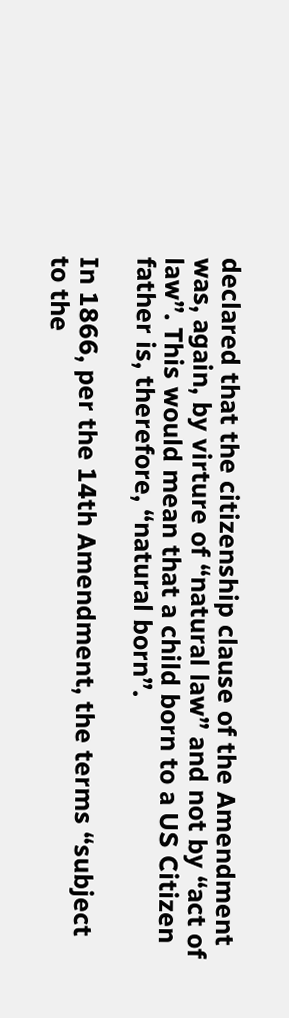declared that the citizenship clause of the Amendment was, again, by virture of “natural law” and not by “act of law”. This would mean that a child born to a US Citizen father is, therefore, “natural born”.

In 1866, per the 14th Amendment, the terms “subject to the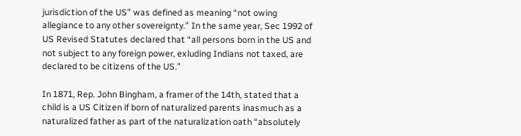jurisdiction of the US” was defined as meaning “not owing allegiance to any other sovereignty.” In the same year, Sec 1992 of US Revised Statutes declared that “all persons born in the US and not subject to any foreign power, exluding Indians not taxed, are declared to be citizens of the US.”

In 1871, Rep. John Bingham, a framer of the 14th, stated that a child is a US Citizen if born of naturalized parents inasmuch as a naturalized father as part of the naturalization oath “absolutely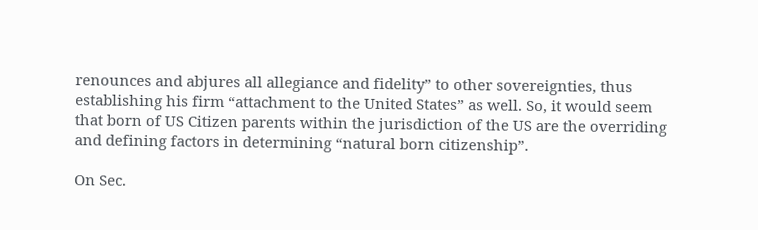renounces and abjures all allegiance and fidelity” to other sovereignties, thus establishing his firm “attachment to the United States” as well. So, it would seem that born of US Citizen parents within the jurisdiction of the US are the overriding and defining factors in determining “natural born citizenship”.

On Sec.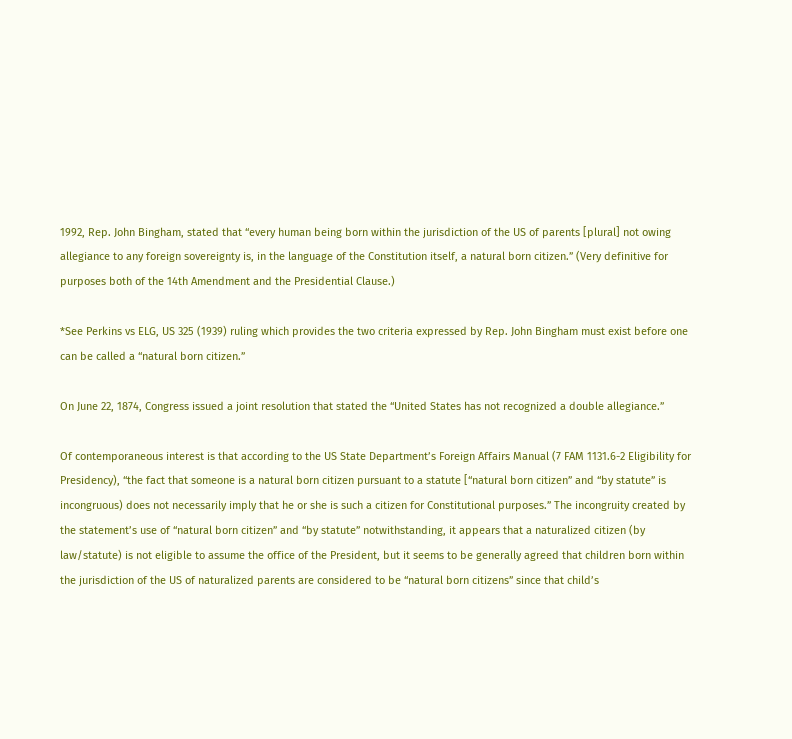1992, Rep. John Bingham, stated that “every human being born within the jurisdiction of the US of parents [plural] not owing allegiance to any foreign sovereignty is, in the language of the Constitution itself, a natural born citizen.” (Very definitive for purposes both of the 14th Amendment and the Presidential Clause.)

*See Perkins vs ELG, US 325 (1939) ruling which provides the two criteria expressed by Rep. John Bingham must exist before one can be called a “natural born citizen.”

On June 22, 1874, Congress issued a joint resolution that stated the “United States has not recognized a double allegiance.”

Of contemporaneous interest is that according to the US State Department’s Foreign Affairs Manual (7 FAM 1131.6-2 Eligibility for Presidency), “the fact that someone is a natural born citizen pursuant to a statute [“natural born citizen” and “by statute” is incongruous) does not necessarily imply that he or she is such a citizen for Constitutional purposes.” The incongruity created by the statement’s use of “natural born citizen” and “by statute” notwithstanding, it appears that a naturalized citizen (by law/statute) is not eligible to assume the office of the President, but it seems to be generally agreed that children born within the jurisdiction of the US of naturalized parents are considered to be “natural born citizens” since that child’s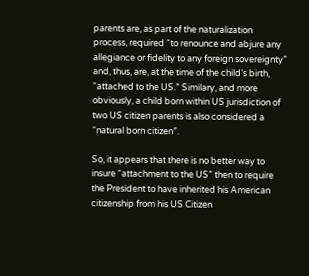parents are, as part of the naturalization process, required “to renounce and abjure any allegiance or fidelity to any foreign sovereignty” and, thus, are, at the time of the child’s birth, “attached to the US.” Similary, and more obviously, a child born within US jurisdiction of two US citizen parents is also considered a “natural born citizen”.

So, it appears that there is no better way to insure “attachment to the US” then to require the President to have inherited his American citizenship from his US Citizen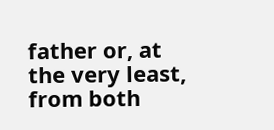father or, at the very least, from both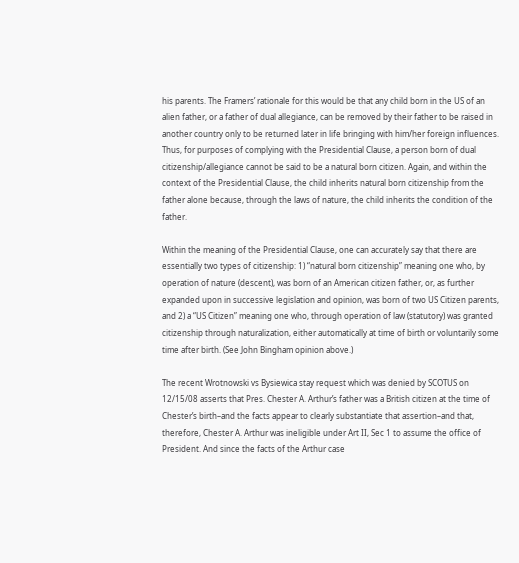his parents. The Framers’ rationale for this would be that any child born in the US of an alien father, or a father of dual allegiance, can be removed by their father to be raised in another country only to be returned later in life bringing with him/her foreign influences. Thus, for purposes of complying with the Presidential Clause, a person born of dual citizenship/allegiance cannot be said to be a natural born citizen. Again, and within the context of the Presidential Clause, the child inherits natural born citizenship from the father alone because, through the laws of nature, the child inherits the condition of the father.

Within the meaning of the Presidential Clause, one can accurately say that there are essentially two types of citizenship: 1) “natural born citizenship” meaning one who, by operation of nature (descent), was born of an American citizen father, or, as further expanded upon in successive legislation and opinion, was born of two US Citizen parents, and 2) a “US Citizen” meaning one who, through operation of law (statutory) was granted citizenship through naturalization, either automatically at time of birth or voluntarily some time after birth. (See John Bingham opinion above.)

The recent Wrotnowski vs Bysiewica stay request which was denied by SCOTUS on 12/15/08 asserts that Pres. Chester A. Arthur’s father was a British citizen at the time of Chester’s birth–and the facts appear to clearly substantiate that assertion–and that, therefore, Chester A. Arthur was ineligible under Art II, Sec 1 to assume the office of President. And since the facts of the Arthur case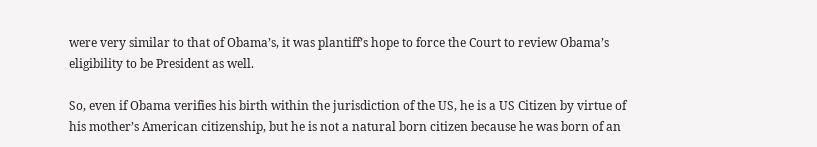were very similar to that of Obama’s, it was plantiff’s hope to force the Court to review Obama’s eligibility to be President as well.

So, even if Obama verifies his birth within the jurisdiction of the US, he is a US Citizen by virtue of his mother’s American citizenship, but he is not a natural born citizen because he was born of an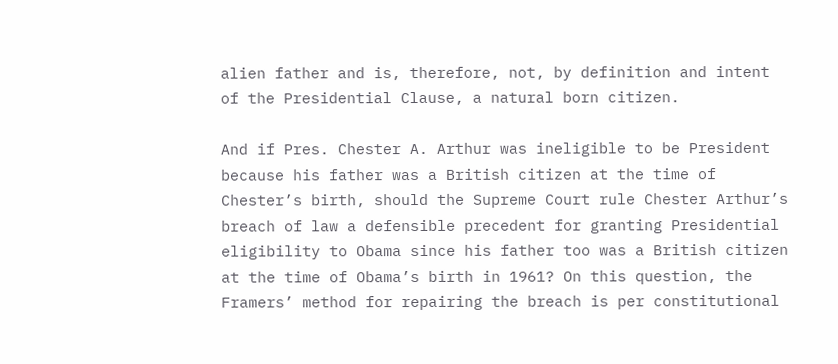alien father and is, therefore, not, by definition and intent of the Presidential Clause, a natural born citizen.

And if Pres. Chester A. Arthur was ineligible to be President because his father was a British citizen at the time of Chester’s birth, should the Supreme Court rule Chester Arthur’s breach of law a defensible precedent for granting Presidential eligibility to Obama since his father too was a British citizen at the time of Obama’s birth in 1961? On this question, the Framers’ method for repairing the breach is per constitutional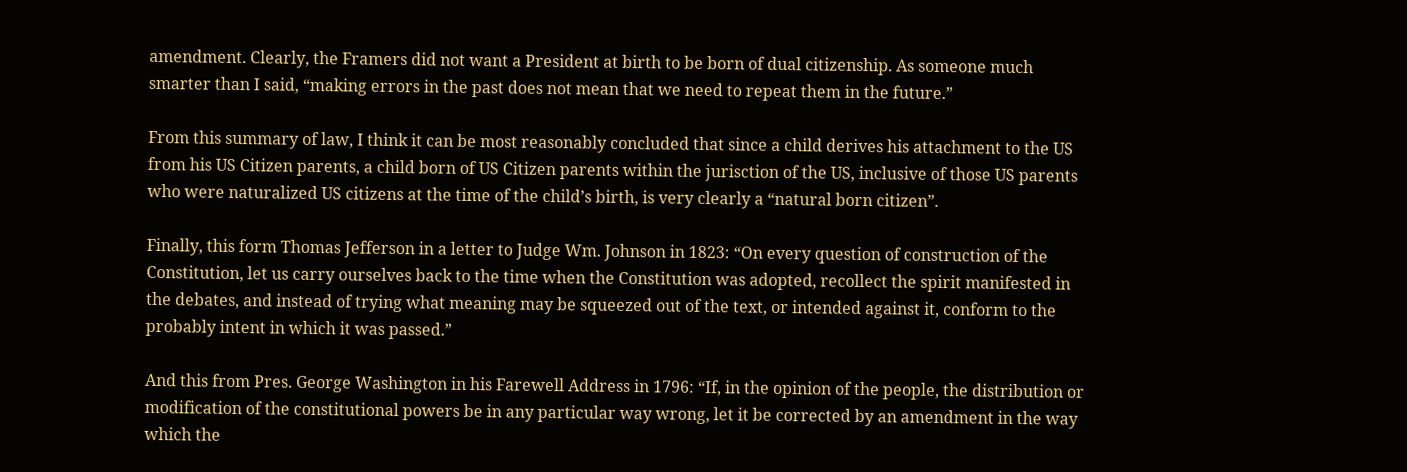amendment. Clearly, the Framers did not want a President at birth to be born of dual citizenship. As someone much smarter than I said, “making errors in the past does not mean that we need to repeat them in the future.”

From this summary of law, I think it can be most reasonably concluded that since a child derives his attachment to the US from his US Citizen parents, a child born of US Citizen parents within the jurisction of the US, inclusive of those US parents who were naturalized US citizens at the time of the child’s birth, is very clearly a “natural born citizen”.

Finally, this form Thomas Jefferson in a letter to Judge Wm. Johnson in 1823: “On every question of construction of the Constitution, let us carry ourselves back to the time when the Constitution was adopted, recollect the spirit manifested in the debates, and instead of trying what meaning may be squeezed out of the text, or intended against it, conform to the probably intent in which it was passed.”

And this from Pres. George Washington in his Farewell Address in 1796: “If, in the opinion of the people, the distribution or modification of the constitutional powers be in any particular way wrong, let it be corrected by an amendment in the way which the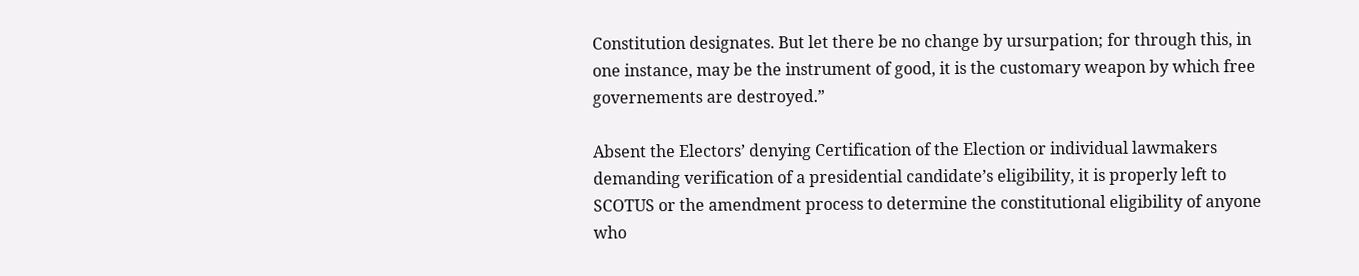Constitution designates. But let there be no change by ursurpation; for through this, in one instance, may be the instrument of good, it is the customary weapon by which free governements are destroyed.”

Absent the Electors’ denying Certification of the Election or individual lawmakers demanding verification of a presidential candidate’s eligibility, it is properly left to SCOTUS or the amendment process to determine the constitutional eligibility of anyone who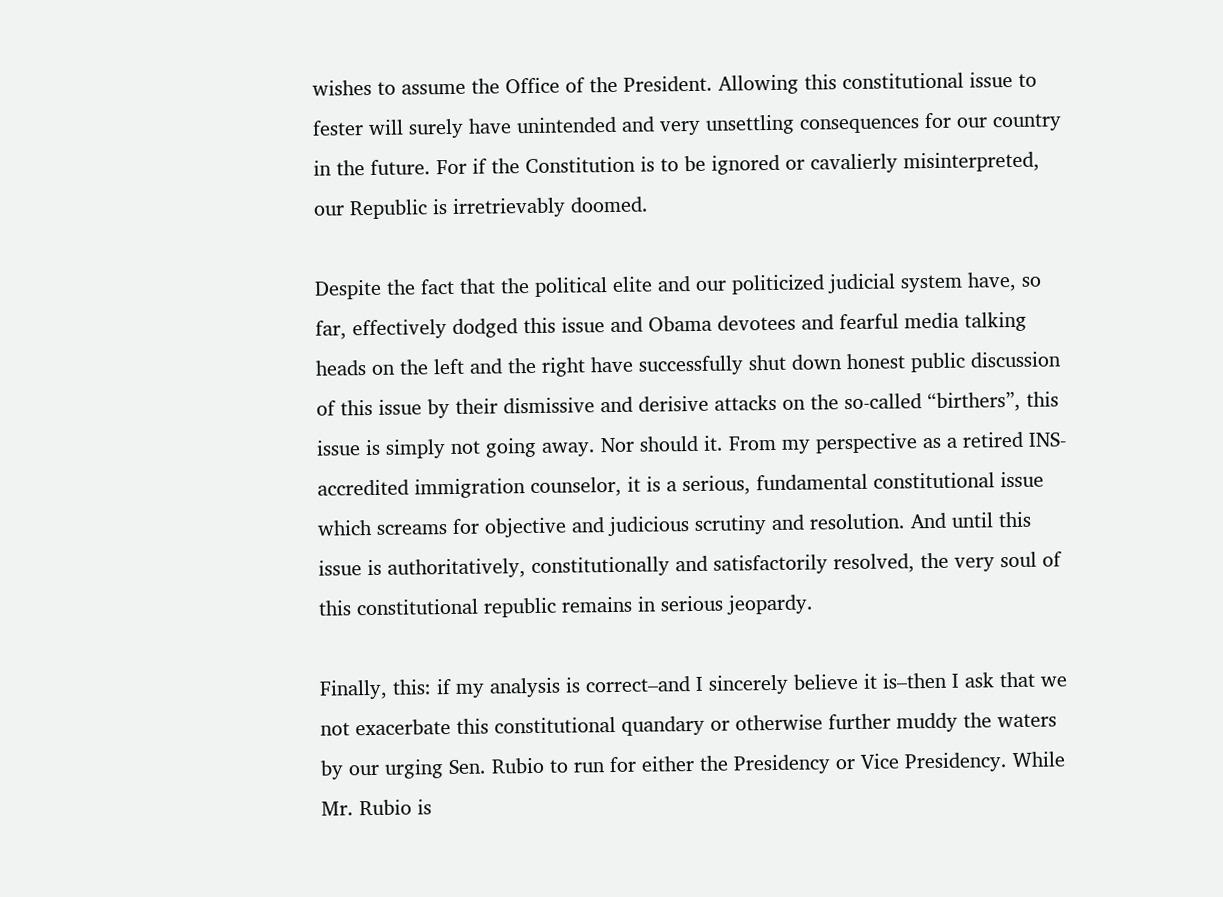wishes to assume the Office of the President. Allowing this constitutional issue to fester will surely have unintended and very unsettling consequences for our country in the future. For if the Constitution is to be ignored or cavalierly misinterpreted, our Republic is irretrievably doomed.

Despite the fact that the political elite and our politicized judicial system have, so far, effectively dodged this issue and Obama devotees and fearful media talking heads on the left and the right have successfully shut down honest public discussion of this issue by their dismissive and derisive attacks on the so-called “birthers”, this issue is simply not going away. Nor should it. From my perspective as a retired INS-accredited immigration counselor, it is a serious, fundamental constitutional issue which screams for objective and judicious scrutiny and resolution. And until this issue is authoritatively, constitutionally and satisfactorily resolved, the very soul of this constitutional republic remains in serious jeopardy.

Finally, this: if my analysis is correct–and I sincerely believe it is–then I ask that we not exacerbate this constitutional quandary or otherwise further muddy the waters by our urging Sen. Rubio to run for either the Presidency or Vice Presidency. While Mr. Rubio is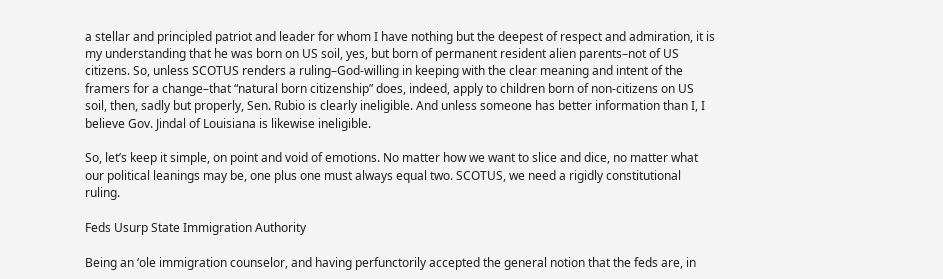a stellar and principled patriot and leader for whom I have nothing but the deepest of respect and admiration, it is my understanding that he was born on US soil, yes, but born of permanent resident alien parents–not of US citizens. So, unless SCOTUS renders a ruling–God-willing in keeping with the clear meaning and intent of the framers for a change–that “natural born citizenship” does, indeed, apply to children born of non-citizens on US soil, then, sadly but properly, Sen. Rubio is clearly ineligible. And unless someone has better information than I, I believe Gov. Jindal of Louisiana is likewise ineligible.

So, let’s keep it simple, on point and void of emotions. No matter how we want to slice and dice, no matter what our political leanings may be, one plus one must always equal two. SCOTUS, we need a rigidly constitutional ruling.

Feds Usurp State Immigration Authority

Being an ‘ole immigration counselor, and having perfunctorily accepted the general notion that the feds are, in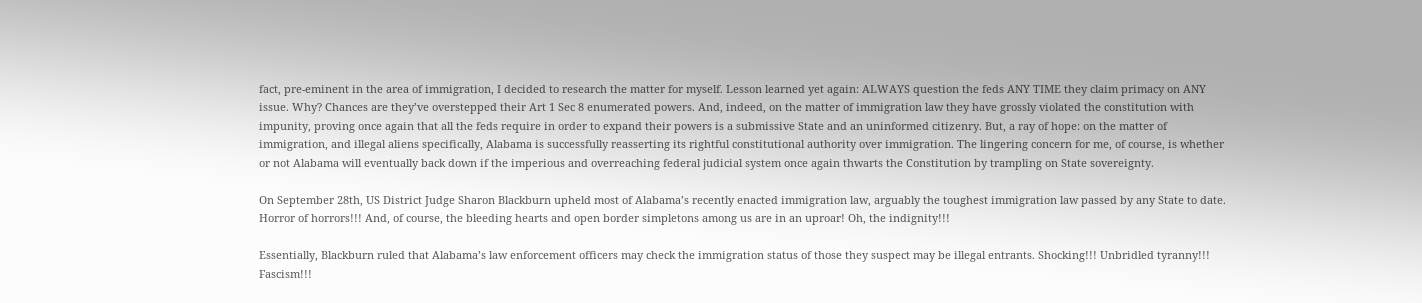fact, pre-eminent in the area of immigration, I decided to research the matter for myself. Lesson learned yet again: ALWAYS question the feds ANY TIME they claim primacy on ANY issue. Why? Chances are they’ve overstepped their Art 1 Sec 8 enumerated powers. And, indeed, on the matter of immigration law they have grossly violated the constitution with impunity, proving once again that all the feds require in order to expand their powers is a submissive State and an uninformed citizenry. But, a ray of hope: on the matter of immigration, and illegal aliens specifically, Alabama is successfully reasserting its rightful constitutional authority over immigration. The lingering concern for me, of course, is whether or not Alabama will eventually back down if the imperious and overreaching federal judicial system once again thwarts the Constitution by trampling on State sovereignty.

On September 28th, US District Judge Sharon Blackburn upheld most of Alabama’s recently enacted immigration law, arguably the toughest immigration law passed by any State to date. Horror of horrors!!! And, of course, the bleeding hearts and open border simpletons among us are in an uproar! Oh, the indignity!!!

Essentially, Blackburn ruled that Alabama’s law enforcement officers may check the immigration status of those they suspect may be illegal entrants. Shocking!!! Unbridled tyranny!!! Fascism!!!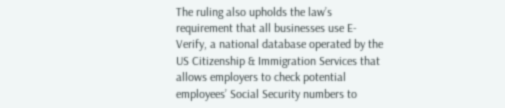The ruling also upholds the law’s requirement that all businesses use E-Verify, a national database operated by the US Citizenship & Immigration Services that allows employers to check potential employees’ Social Security numbers to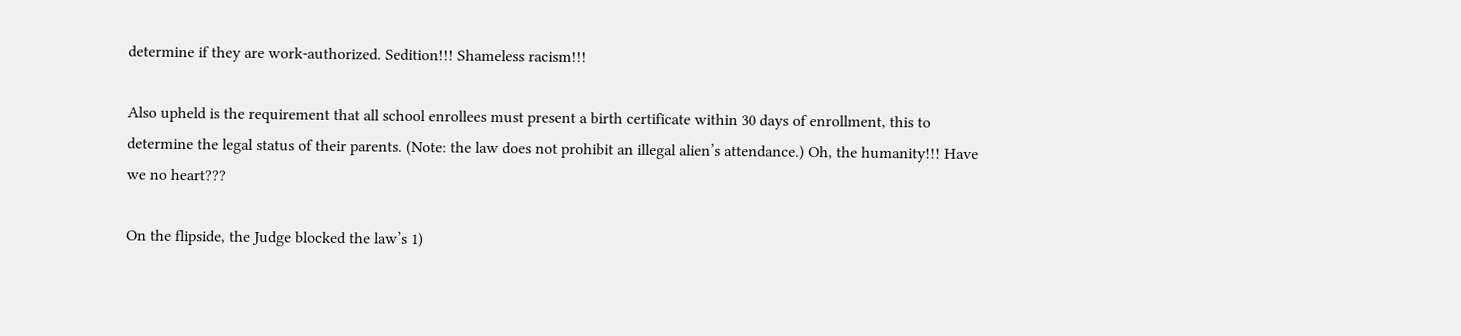determine if they are work-authorized. Sedition!!! Shameless racism!!!

Also upheld is the requirement that all school enrollees must present a birth certificate within 30 days of enrollment, this to determine the legal status of their parents. (Note: the law does not prohibit an illegal alien’s attendance.) Oh, the humanity!!! Have we no heart???

On the flipside, the Judge blocked the law’s 1)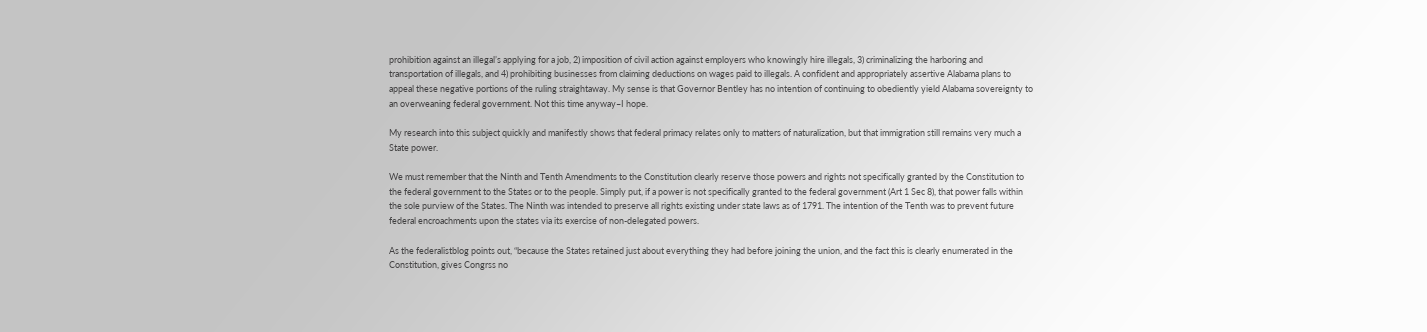prohibition against an illegal’s applying for a job, 2) imposition of civil action against employers who knowingly hire illegals, 3) criminalizing the harboring and transportation of illegals, and 4) prohibiting businesses from claiming deductions on wages paid to illegals. A confident and appropriately assertive Alabama plans to appeal these negative portions of the ruling straightaway. My sense is that Governor Bentley has no intention of continuing to obediently yield Alabama sovereignty to an overweaning federal government. Not this time anyway–I hope.

My research into this subject quickly and manifestly shows that federal primacy relates only to matters of naturalization, but that immigration still remains very much a State power.

We must remember that the Ninth and Tenth Amendments to the Constitution clearly reserve those powers and rights not specifically granted by the Constitution to the federal government to the States or to the people. Simply put, if a power is not specifically granted to the federal government (Art 1 Sec 8), that power falls within the sole purview of the States. The Ninth was intended to preserve all rights existing under state laws as of 1791. The intention of the Tenth was to prevent future federal encroachments upon the states via its exercise of non-delegated powers.

As the federalistblog points out, “because the States retained just about everything they had before joining the union, and the fact this is clearly enumerated in the Constitution, gives Congrss no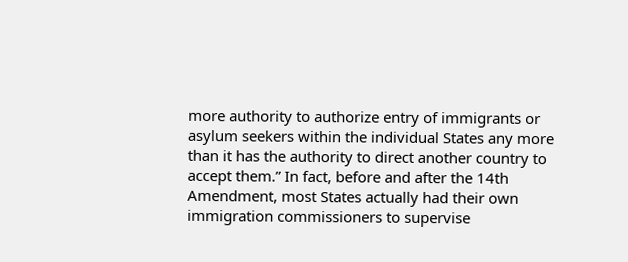more authority to authorize entry of immigrants or asylum seekers within the individual States any more than it has the authority to direct another country to accept them.” In fact, before and after the 14th Amendment, most States actually had their own immigration commissioners to supervise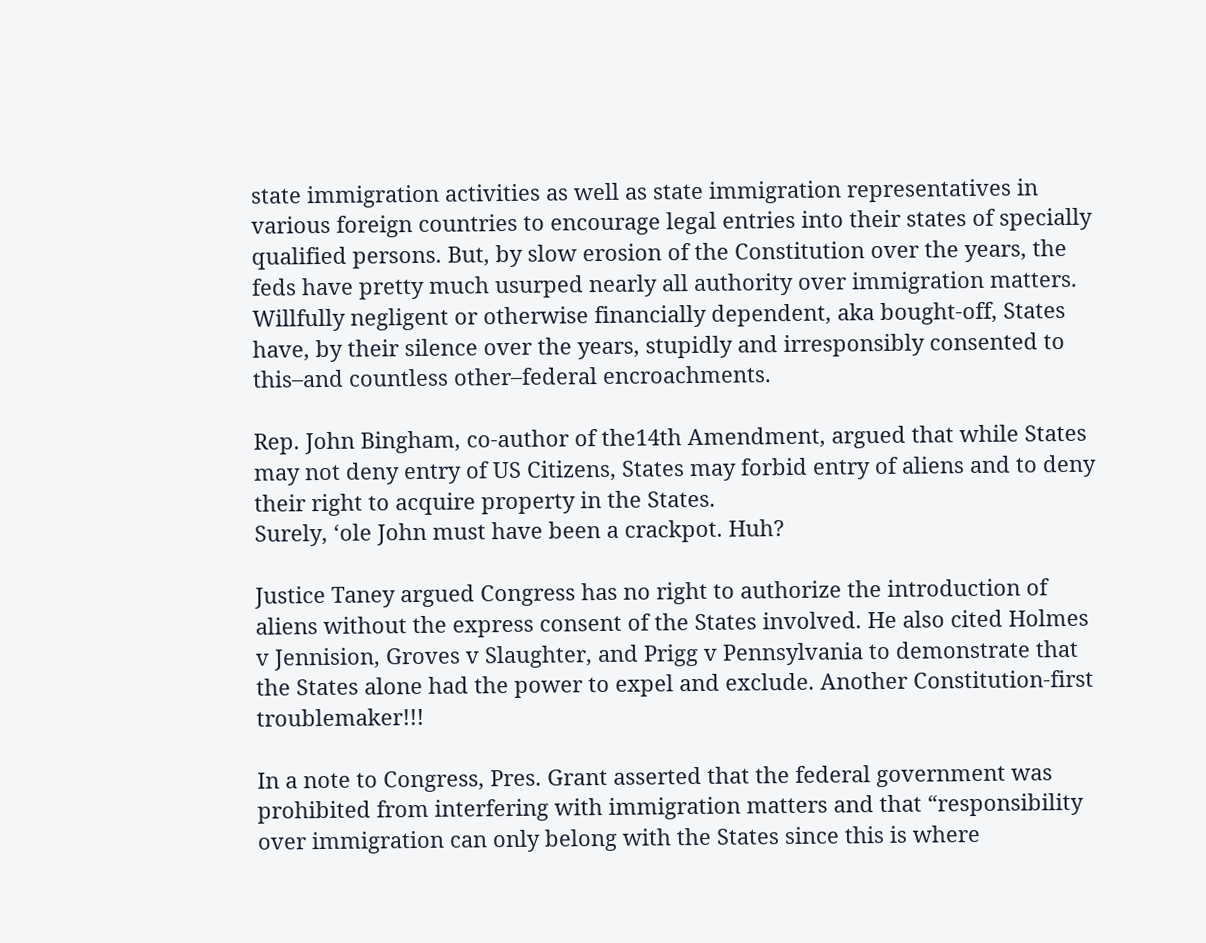state immigration activities as well as state immigration representatives in various foreign countries to encourage legal entries into their states of specially qualified persons. But, by slow erosion of the Constitution over the years, the feds have pretty much usurped nearly all authority over immigration matters. Willfully negligent or otherwise financially dependent, aka bought-off, States have, by their silence over the years, stupidly and irresponsibly consented to this–and countless other–federal encroachments.

Rep. John Bingham, co-author of the14th Amendment, argued that while States may not deny entry of US Citizens, States may forbid entry of aliens and to deny their right to acquire property in the States.
Surely, ‘ole John must have been a crackpot. Huh?

Justice Taney argued Congress has no right to authorize the introduction of aliens without the express consent of the States involved. He also cited Holmes v Jennision, Groves v Slaughter, and Prigg v Pennsylvania to demonstrate that the States alone had the power to expel and exclude. Another Constitution-first troublemaker!!!

In a note to Congress, Pres. Grant asserted that the federal government was prohibited from interfering with immigration matters and that “responsibility over immigration can only belong with the States since this is where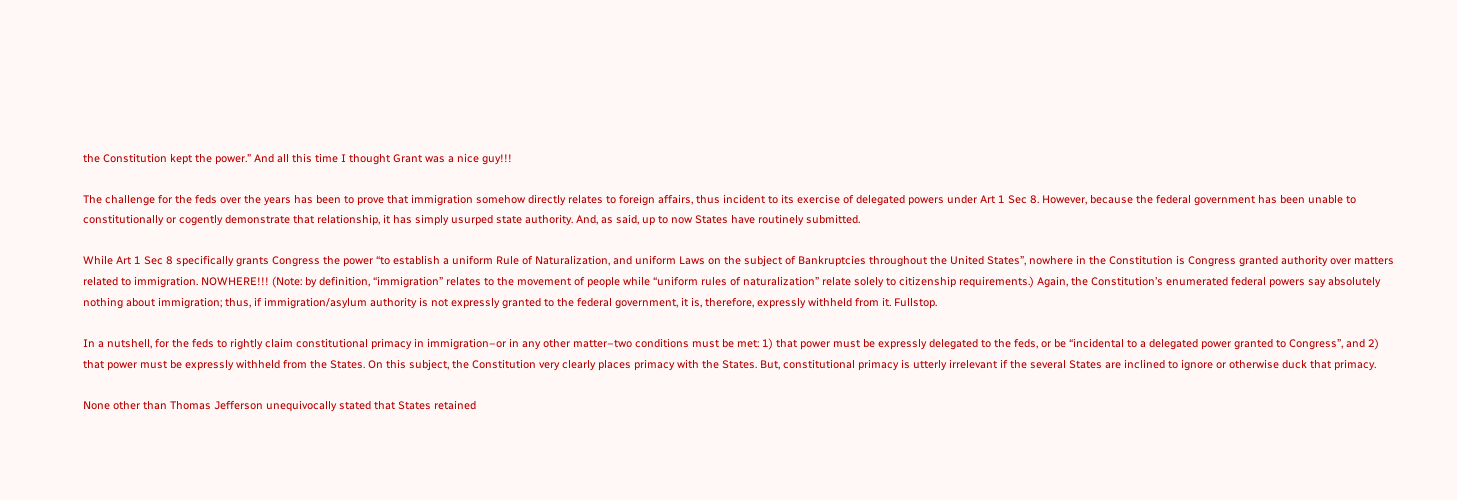the Constitution kept the power.” And all this time I thought Grant was a nice guy!!!

The challenge for the feds over the years has been to prove that immigration somehow directly relates to foreign affairs, thus incident to its exercise of delegated powers under Art 1 Sec 8. However, because the federal government has been unable to constitutionally or cogently demonstrate that relationship, it has simply usurped state authority. And, as said, up to now States have routinely submitted.

While Art 1 Sec 8 specifically grants Congress the power “to establish a uniform Rule of Naturalization, and uniform Laws on the subject of Bankruptcies throughout the United States”, nowhere in the Constitution is Congress granted authority over matters related to immigration. NOWHERE!!! (Note: by definition, “immigration” relates to the movement of people while “uniform rules of naturalization” relate solely to citizenship requirements.) Again, the Constitution’s enumerated federal powers say absolutely nothing about immigration; thus, if immigration/asylum authority is not expressly granted to the federal government, it is, therefore, expressly withheld from it. Fullstop.

In a nutshell, for the feds to rightly claim constitutional primacy in immigration–or in any other matter–two conditions must be met: 1) that power must be expressly delegated to the feds, or be “incidental to a delegated power granted to Congress”, and 2) that power must be expressly withheld from the States. On this subject, the Constitution very clearly places primacy with the States. But, constitutional primacy is utterly irrelevant if the several States are inclined to ignore or otherwise duck that primacy.

None other than Thomas Jefferson unequivocally stated that States retained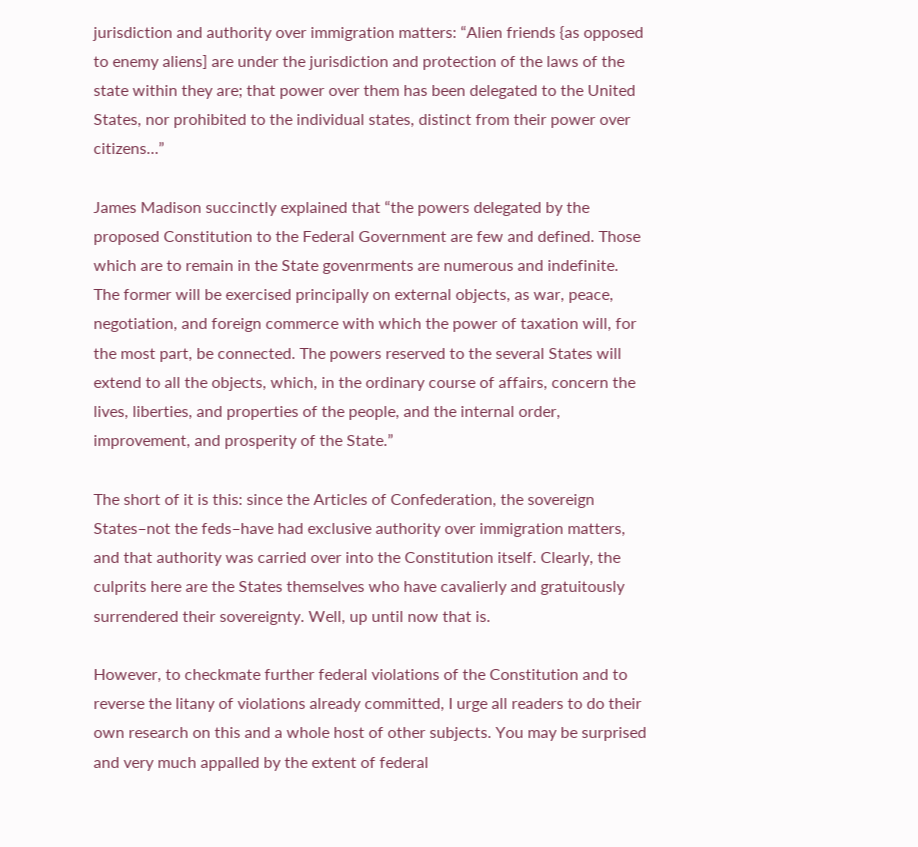jurisdiction and authority over immigration matters: “Alien friends {as opposed to enemy aliens] are under the jurisdiction and protection of the laws of the state within they are; that power over them has been delegated to the United States, nor prohibited to the individual states, distinct from their power over citizens…”

James Madison succinctly explained that “the powers delegated by the proposed Constitution to the Federal Government are few and defined. Those which are to remain in the State govenrments are numerous and indefinite. The former will be exercised principally on external objects, as war, peace, negotiation, and foreign commerce with which the power of taxation will, for the most part, be connected. The powers reserved to the several States will extend to all the objects, which, in the ordinary course of affairs, concern the lives, liberties, and properties of the people, and the internal order, improvement, and prosperity of the State.”

The short of it is this: since the Articles of Confederation, the sovereign States–not the feds–have had exclusive authority over immigration matters, and that authority was carried over into the Constitution itself. Clearly, the culprits here are the States themselves who have cavalierly and gratuitously surrendered their sovereignty. Well, up until now that is.

However, to checkmate further federal violations of the Constitution and to reverse the litany of violations already committed, I urge all readers to do their own research on this and a whole host of other subjects. You may be surprised and very much appalled by the extent of federal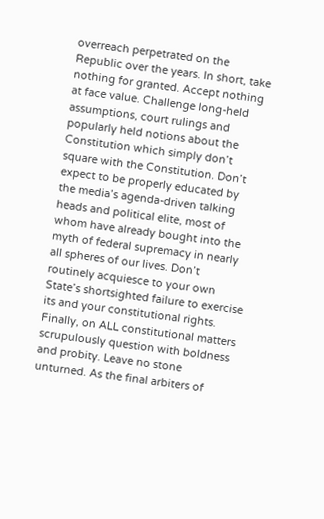overreach perpetrated on the Republic over the years. In short, take nothing for granted. Accept nothing at face value. Challenge long-held assumptions, court rulings and popularly held notions about the Constitution which simply don’t square with the Constitution. Don’t expect to be properly educated by the media’s agenda-driven talking heads and political elite, most of whom have already bought into the myth of federal supremacy in nearly all spheres of our lives. Don’t routinely acquiesce to your own State’s shortsighted failure to exercise its and your constitutional rights. Finally, on ALL constitutional matters scrupulously question with boldness and probity. Leave no stone unturned. As the final arbiters of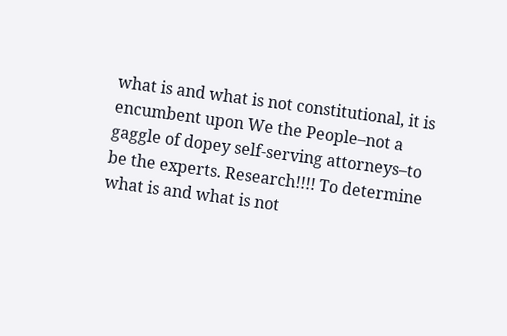what is and what is not constitutional, it is encumbent upon We the People–not a gaggle of dopey self-serving attorneys–to be the experts. Research!!!! To determine what is and what is not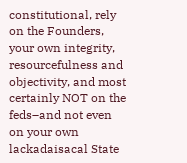constitutional, rely on the Founders, your own integrity, resourcefulness and objectivity, and most certainly NOT on the feds–and not even on your own lackadaisacal State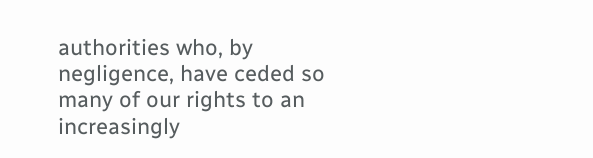authorities who, by negligence, have ceded so many of our rights to an increasingly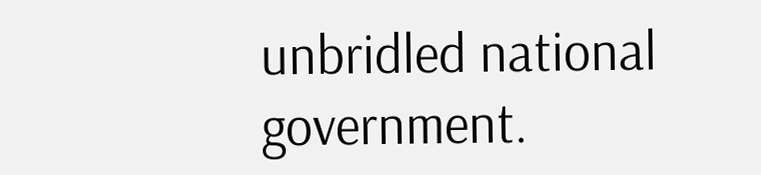unbridled national government.